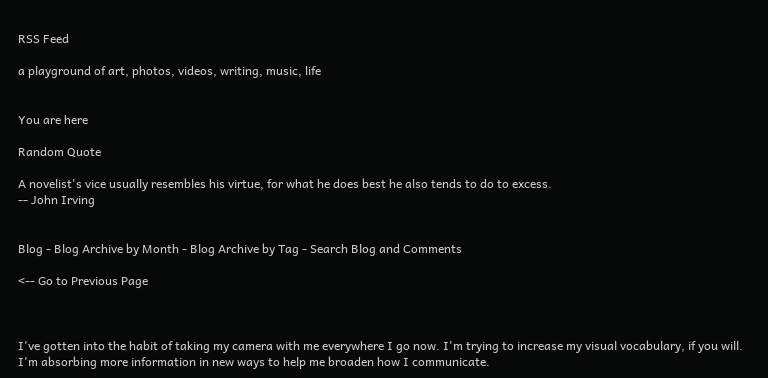RSS Feed

a playground of art, photos, videos, writing, music, life


You are here

Random Quote

A novelist's vice usually resembles his virtue, for what he does best he also tends to do to excess.
-- John Irving


Blog - Blog Archive by Month - Blog Archive by Tag - Search Blog and Comments

<-- Go to Previous Page



I've gotten into the habit of taking my camera with me everywhere I go now. I'm trying to increase my visual vocabulary, if you will. I'm absorbing more information in new ways to help me broaden how I communicate.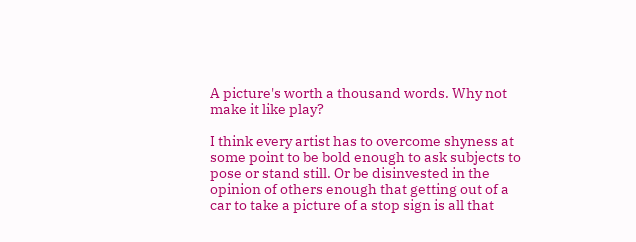A picture's worth a thousand words. Why not make it like play?

I think every artist has to overcome shyness at some point to be bold enough to ask subjects to pose or stand still. Or be disinvested in the opinion of others enough that getting out of a car to take a picture of a stop sign is all that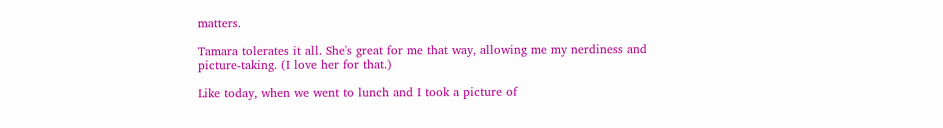matters.

Tamara tolerates it all. She's great for me that way, allowing me my nerdiness and picture-taking. (I love her for that.)

Like today, when we went to lunch and I took a picture of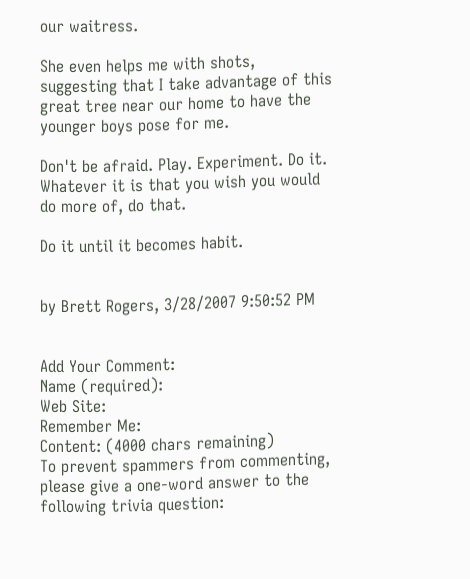our waitress.

She even helps me with shots, suggesting that I take advantage of this great tree near our home to have the younger boys pose for me.

Don't be afraid. Play. Experiment. Do it. Whatever it is that you wish you would do more of, do that.

Do it until it becomes habit.


by Brett Rogers, 3/28/2007 9:50:52 PM


Add Your Comment:
Name (required):
Web Site:
Remember Me:
Content: (4000 chars remaining)
To prevent spammers from commenting, please give a one-word answer to the following trivia question: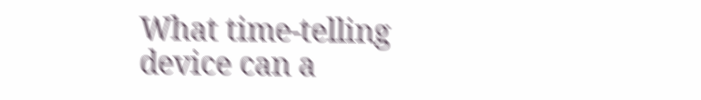What time-telling device can a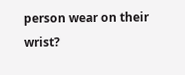person wear on their wrist?